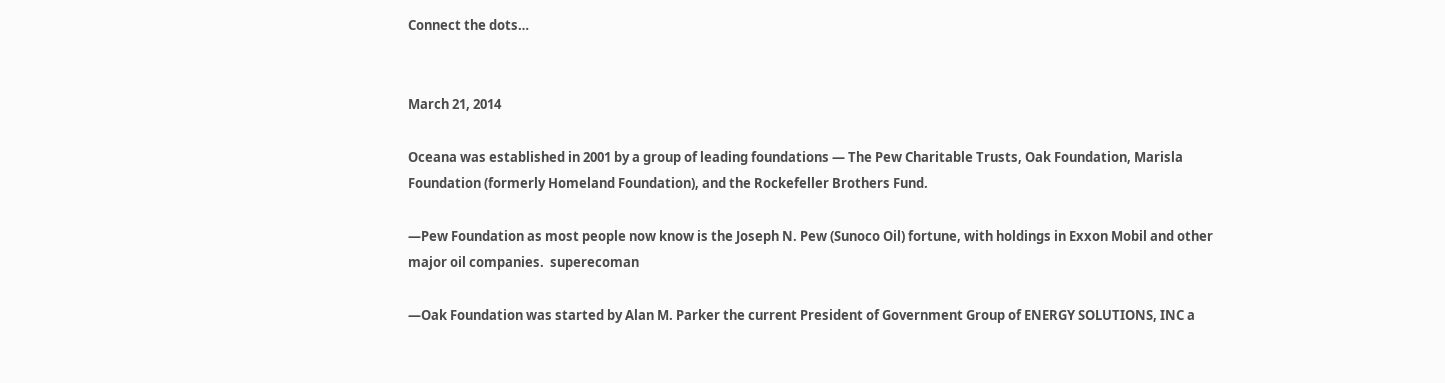Connect the dots…


March 21, 2014

Oceana was established in 2001 by a group of leading foundations — The Pew Charitable Trusts, Oak Foundation, Marisla Foundation (formerly Homeland Foundation), and the Rockefeller Brothers Fund.

—Pew Foundation as most people now know is the Joseph N. Pew (Sunoco Oil) fortune, with holdings in Exxon Mobil and other major oil companies.  superecoman

—Oak Foundation was started by Alan M. Parker the current President of Government Group of ENERGY SOLUTIONS, INC a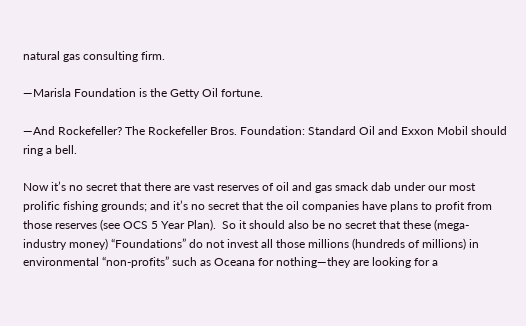natural gas consulting firm.

—Marisla Foundation is the Getty Oil fortune.

—And Rockefeller? The Rockefeller Bros. Foundation: Standard Oil and Exxon Mobil should ring a bell.

Now it’s no secret that there are vast reserves of oil and gas smack dab under our most prolific fishing grounds; and it’s no secret that the oil companies have plans to profit from those reserves (see OCS 5 Year Plan).  So it should also be no secret that these (mega- industry money) “Foundations” do not invest all those millions (hundreds of millions) in environmental “non-profits” such as Oceana for nothing—they are looking for a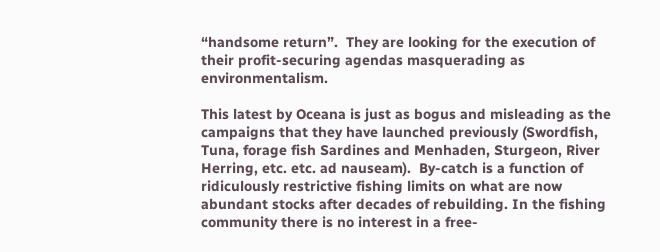“handsome return”.  They are looking for the execution of their profit-securing agendas masquerading as environmentalism.

This latest by Oceana is just as bogus and misleading as the campaigns that they have launched previously (Swordfish, Tuna, forage fish Sardines and Menhaden, Sturgeon, River Herring, etc. etc. ad nauseam).  By-catch is a function of ridiculously restrictive fishing limits on what are now abundant stocks after decades of rebuilding. In the fishing community there is no interest in a free-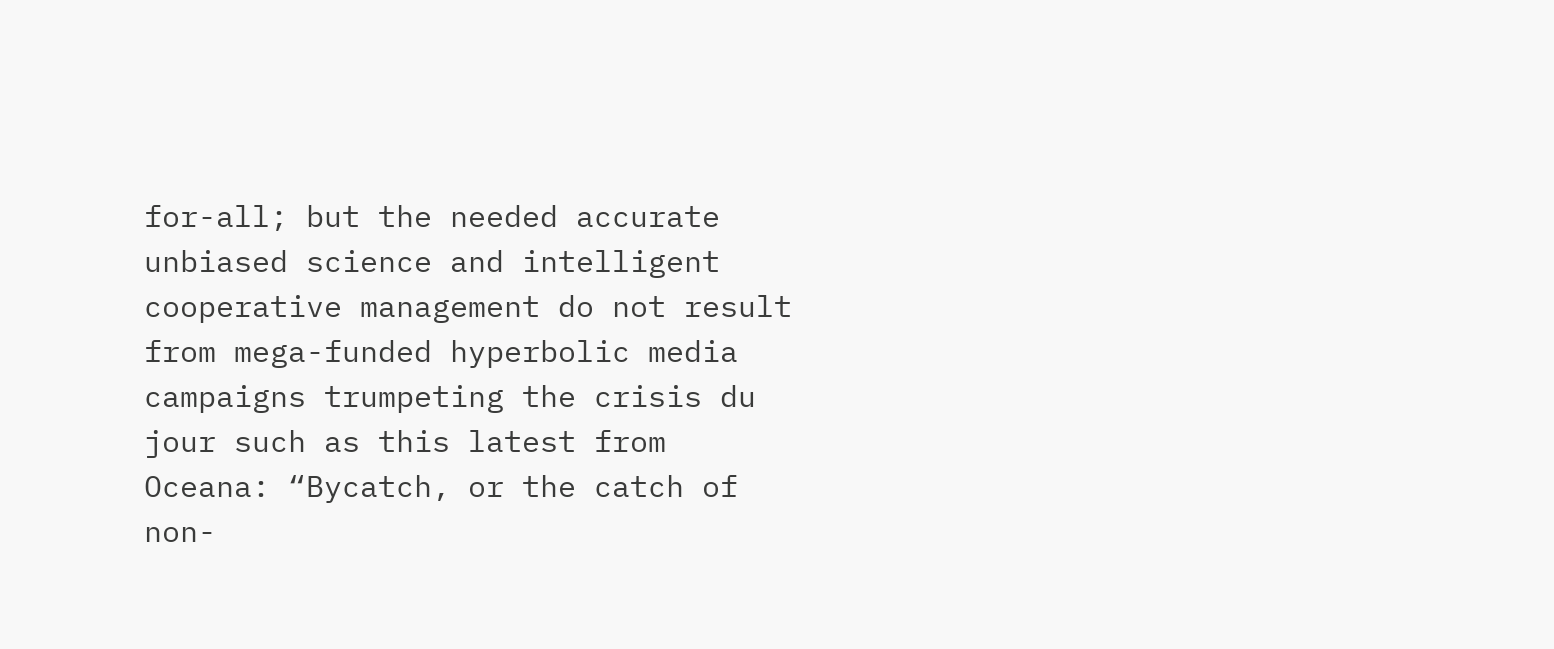for-all; but the needed accurate unbiased science and intelligent cooperative management do not result from mega-funded hyperbolic media campaigns trumpeting the crisis du jour such as this latest from Oceana: “Bycatch, or the catch of non-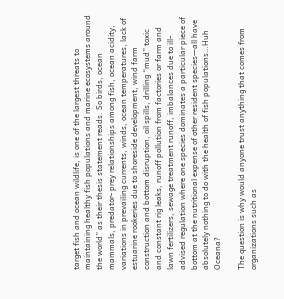target fish and ocean wildlife, is one of the largest threats to maintaining healthy fish populations and marine ecosystems around the world” as their thesis statement reads. So birds, ocean mammals, predator- prey relationships among fish, ocean acidity, variations in prevailing currents, winds, ocean temperatures, lack of estuarine rookeries due to shoreside development, wind farm construction and bottom disruption, oil spills, drilling “mud” toxic and constant rig leaks, runoff pollution from factories or farm and lawn fertilizers, sewage treatment runoff, imbalances due to ill-advised regulation where one species dominates a particular piece of bottom at the nutritional expense of other resident species—all have absolutely nothing to do with the health of fish populations…Huh Oceana?

The question is why would anyone trust anything that comes from organizations such as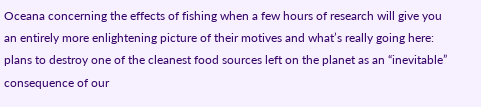Oceana concerning the effects of fishing when a few hours of research will give you an entirely more enlightening picture of their motives and what’s really going here: plans to destroy one of the cleanest food sources left on the planet as an “inevitable” consequence of our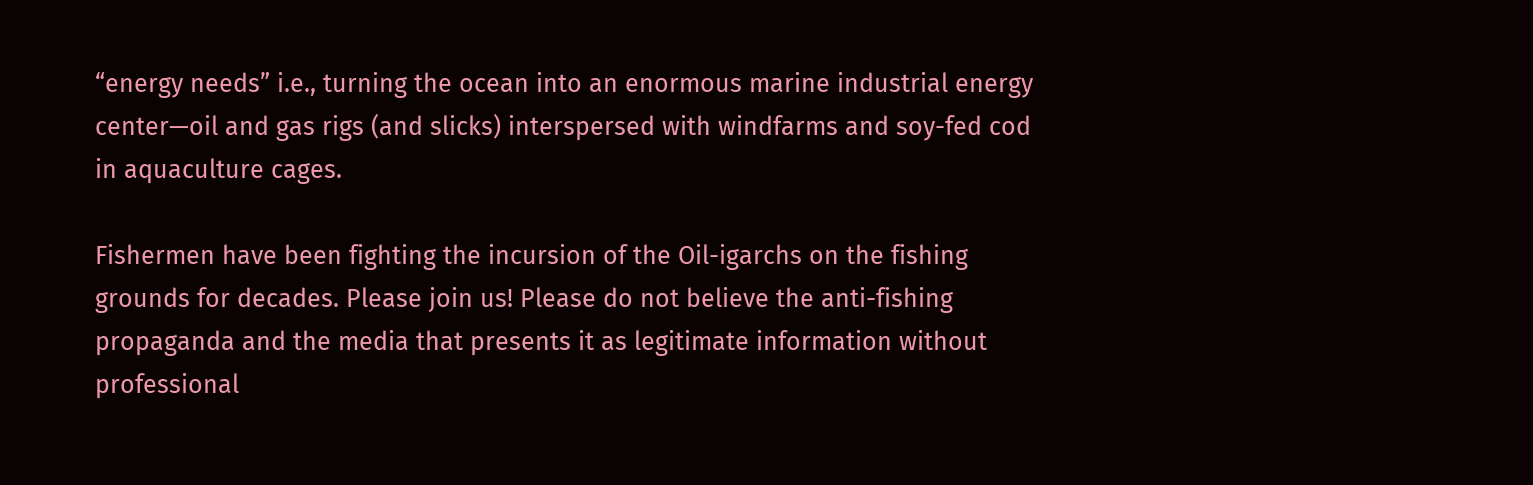“energy needs” i.e., turning the ocean into an enormous marine industrial energy center—oil and gas rigs (and slicks) interspersed with windfarms and soy-fed cod in aquaculture cages.

Fishermen have been fighting the incursion of the Oil-igarchs on the fishing grounds for decades. Please join us! Please do not believe the anti-fishing propaganda and the media that presents it as legitimate information without professional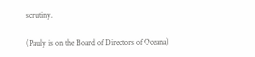scrutiny.

(Pauly is on the Board of Directors of Oceana)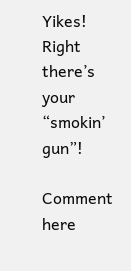Yikes! Right there’s your “smokin’ gun”!

Comment here